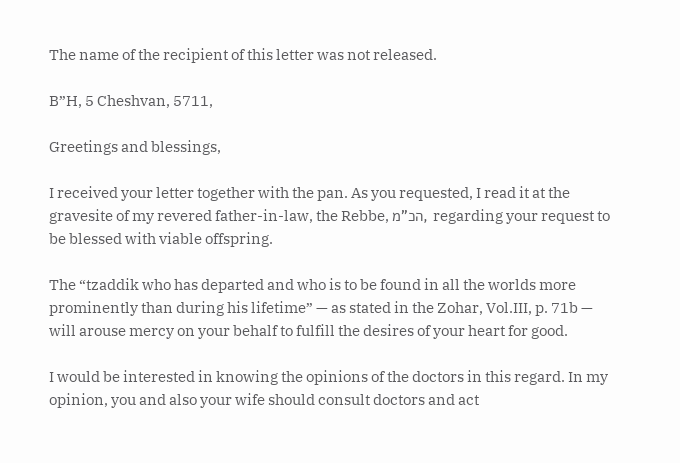The name of the recipient of this letter was not released.

B”H, 5 Cheshvan, 5711,

Greetings and blessings,

I received your letter together with the pan. As you requested, I read it at the gravesite of my revered father-in-law, the Rebbe, הכ"מ, regarding your request to be blessed with viable offspring.

The “tzaddik who has departed and who is to be found in all the worlds more prominently than during his lifetime” — as stated in the Zohar, Vol.III, p. 71b — will arouse mercy on your behalf to fulfill the desires of your heart for good.

I would be interested in knowing the opinions of the doctors in this regard. In my opinion, you and also your wife should consult doctors and act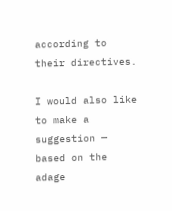according to their directives.

I would also like to make a suggestion — based on the adage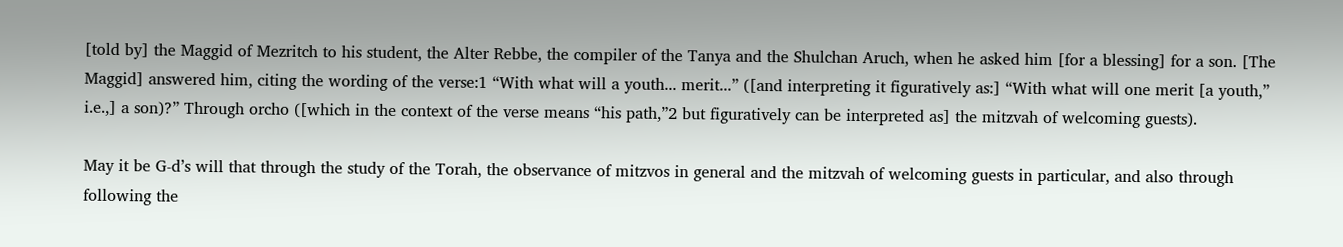[told by] the Maggid of Mezritch to his student, the Alter Rebbe, the compiler of the Tanya and the Shulchan Aruch, when he asked him [for a blessing] for a son. [The Maggid] answered him, citing the wording of the verse:1 “With what will a youth... merit...” ([and interpreting it figuratively as:] “With what will one merit [a youth,” i.e.,] a son)?” Through orcho ([which in the context of the verse means “his path,”2 but figuratively can be interpreted as] the mitzvah of welcoming guests).

May it be G‑d’s will that through the study of the Torah, the observance of mitzvos in general and the mitzvah of welcoming guests in particular, and also through following the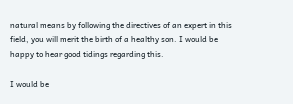natural means by following the directives of an expert in this field, you will merit the birth of a healthy son. I would be happy to hear good tidings regarding this.

I would be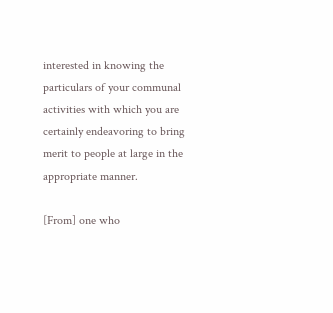interested in knowing the particulars of your communal activities with which you are certainly endeavoring to bring merit to people at large in the appropriate manner.

[From] one who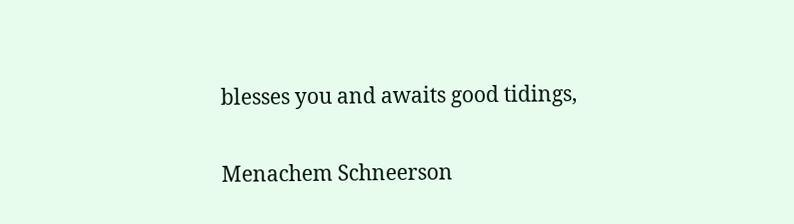blesses you and awaits good tidings,

Menachem Schneerson